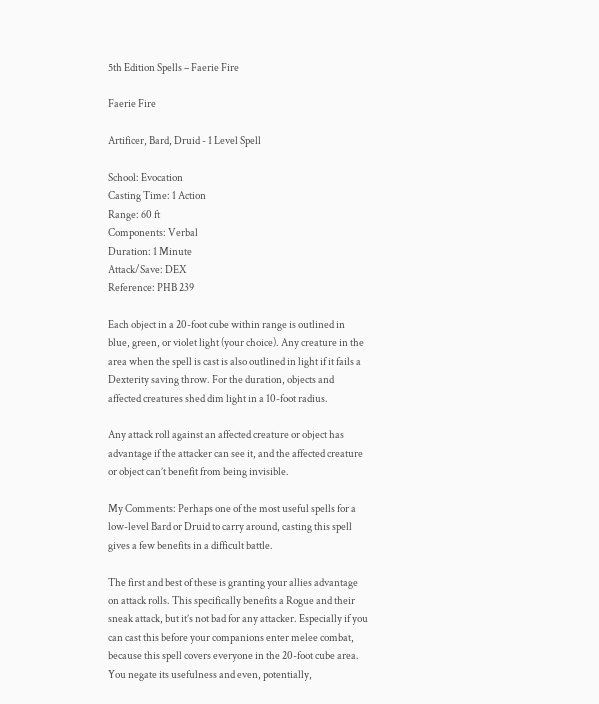5th Edition Spells – Faerie Fire

Faerie Fire

Artificer, Bard, Druid - 1 Level Spell

School: Evocation
Casting Time: 1 Action
Range: 60 ft
Components: Verbal
Duration: 1 Minute
Attack/Save: DEX
Reference: PHB 239

Each object in a 20-foot cube within range is outlined in blue, green, or violet light (your choice). Any creature in the area when the spell is cast is also outlined in light if it fails a Dexterity saving throw. For the duration, objects and affected creatures shed dim light in a 10-foot radius.

Any attack roll against an affected creature or object has advantage if the attacker can see it, and the affected creature or object can’t benefit from being invisible.

My Comments: Perhaps one of the most useful spells for a low-level Bard or Druid to carry around, casting this spell gives a few benefits in a difficult battle.

The first and best of these is granting your allies advantage on attack rolls. This specifically benefits a Rogue and their sneak attack, but it’s not bad for any attacker. Especially if you can cast this before your companions enter melee combat, because this spell covers everyone in the 20-foot cube area. You negate its usefulness and even, potentially,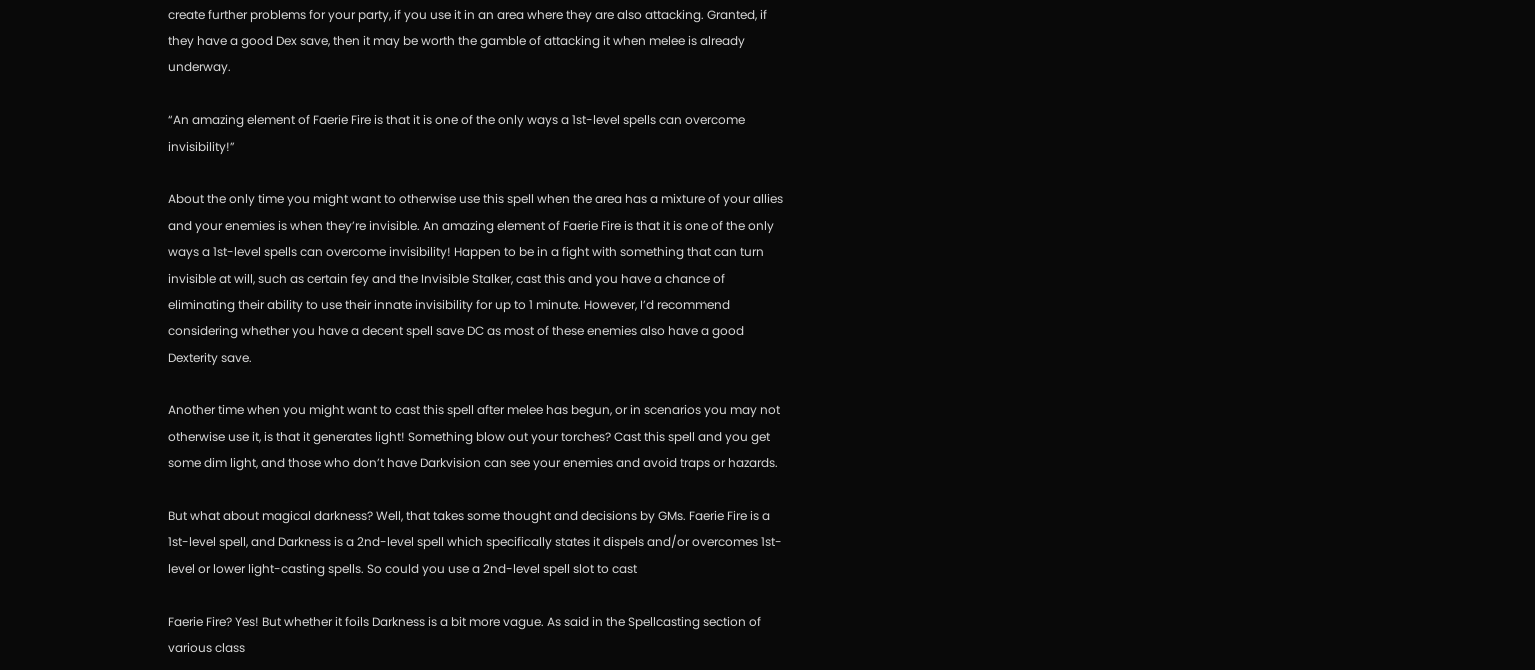create further problems for your party, if you use it in an area where they are also attacking. Granted, if they have a good Dex save, then it may be worth the gamble of attacking it when melee is already underway.

“An amazing element of Faerie Fire is that it is one of the only ways a 1st-level spells can overcome invisibility!”

About the only time you might want to otherwise use this spell when the area has a mixture of your allies and your enemies is when they’re invisible. An amazing element of Faerie Fire is that it is one of the only ways a 1st-level spells can overcome invisibility! Happen to be in a fight with something that can turn invisible at will, such as certain fey and the Invisible Stalker, cast this and you have a chance of eliminating their ability to use their innate invisibility for up to 1 minute. However, I’d recommend considering whether you have a decent spell save DC as most of these enemies also have a good Dexterity save.

Another time when you might want to cast this spell after melee has begun, or in scenarios you may not otherwise use it, is that it generates light! Something blow out your torches? Cast this spell and you get some dim light, and those who don’t have Darkvision can see your enemies and avoid traps or hazards.

But what about magical darkness? Well, that takes some thought and decisions by GMs. Faerie Fire is a 1st-level spell, and Darkness is a 2nd-level spell which specifically states it dispels and/or overcomes 1st-level or lower light-casting spells. So could you use a 2nd-level spell slot to cast

Faerie Fire? Yes! But whether it foils Darkness is a bit more vague. As said in the Spellcasting section of various class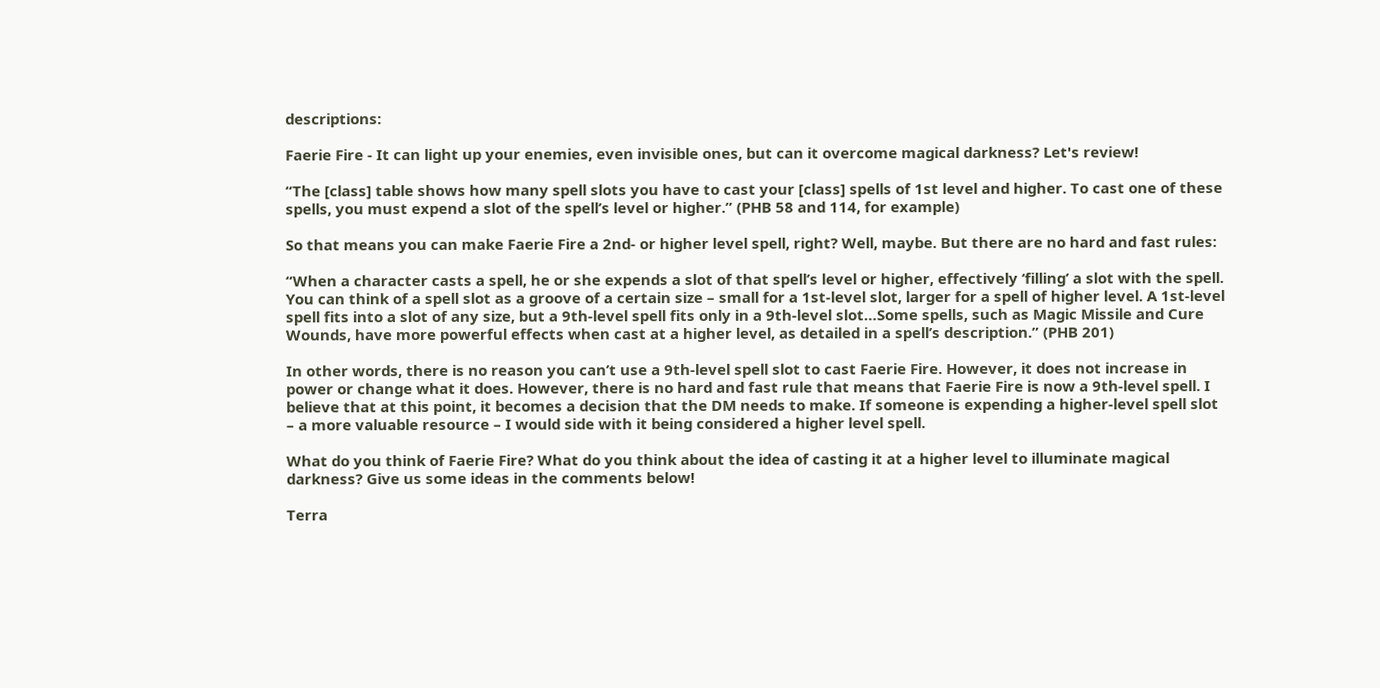descriptions:

Faerie Fire - It can light up your enemies, even invisible ones, but can it overcome magical darkness? Let's review!

“The [class] table shows how many spell slots you have to cast your [class] spells of 1st level and higher. To cast one of these spells, you must expend a slot of the spell’s level or higher.” (PHB 58 and 114, for example)

So that means you can make Faerie Fire a 2nd- or higher level spell, right? Well, maybe. But there are no hard and fast rules:

“When a character casts a spell, he or she expends a slot of that spell’s level or higher, effectively ‘filling’ a slot with the spell. You can think of a spell slot as a groove of a certain size – small for a 1st-level slot, larger for a spell of higher level. A 1st-level spell fits into a slot of any size, but a 9th-level spell fits only in a 9th-level slot…Some spells, such as Magic Missile and Cure Wounds, have more powerful effects when cast at a higher level, as detailed in a spell’s description.” (PHB 201)

In other words, there is no reason you can’t use a 9th-level spell slot to cast Faerie Fire. However, it does not increase in power or change what it does. However, there is no hard and fast rule that means that Faerie Fire is now a 9th-level spell. I believe that at this point, it becomes a decision that the DM needs to make. If someone is expending a higher-level spell slot – a more valuable resource – I would side with it being considered a higher level spell.

What do you think of Faerie Fire? What do you think about the idea of casting it at a higher level to illuminate magical darkness? Give us some ideas in the comments below!

Terra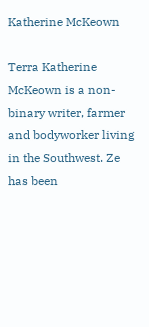Katherine McKeown

Terra Katherine McKeown is a non-binary writer, farmer and bodyworker living in the Southwest. Ze has been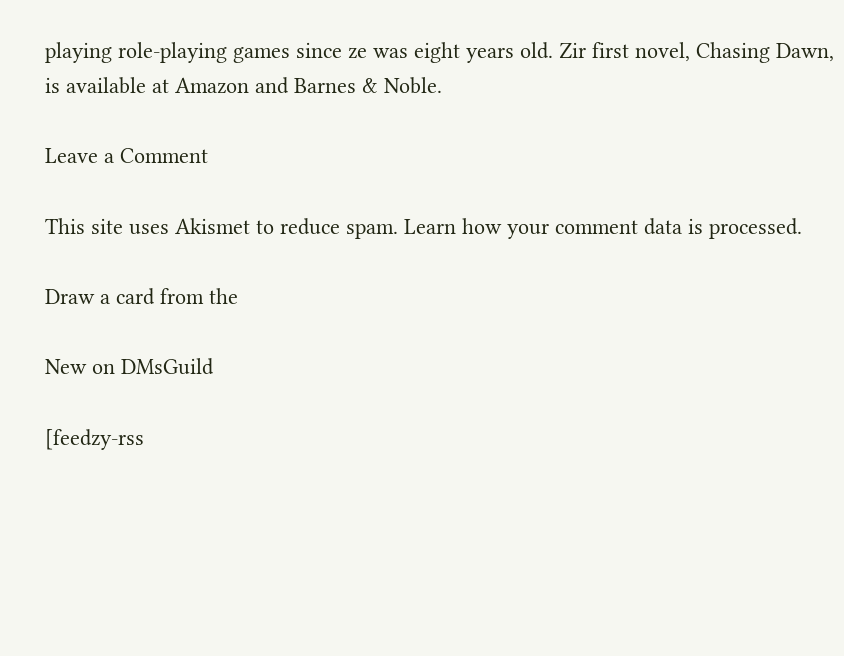playing role-playing games since ze was eight years old. Zir first novel, Chasing Dawn, is available at Amazon and Barnes & Noble.

Leave a Comment

This site uses Akismet to reduce spam. Learn how your comment data is processed.

Draw a card from the

New on DMsGuild

[feedzy-rss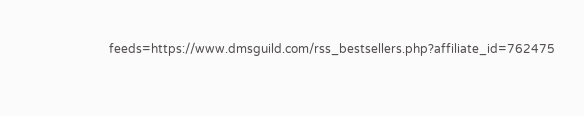feeds=https://www.dmsguild.com/rss_bestsellers.php?affiliate_id=762475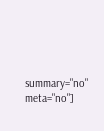summary="no" meta="no"]